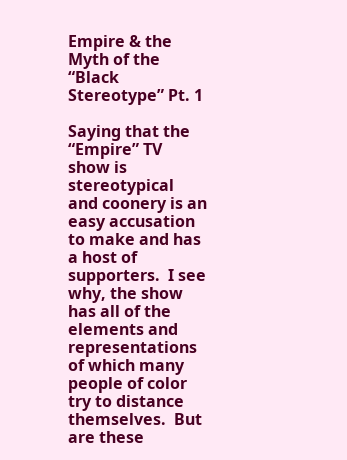Empire & the Myth of the “Black Stereotype” Pt. 1

Saying that the “Empire” TV show is stereotypical and coonery is an easy accusation to make and has a host of supporters.  I see why, the show has all of the elements and representations of which many people of color try to distance themselves.  But are these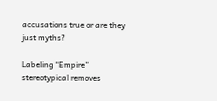accusations true or are they just myths?

Labeling “Empire” stereotypical removes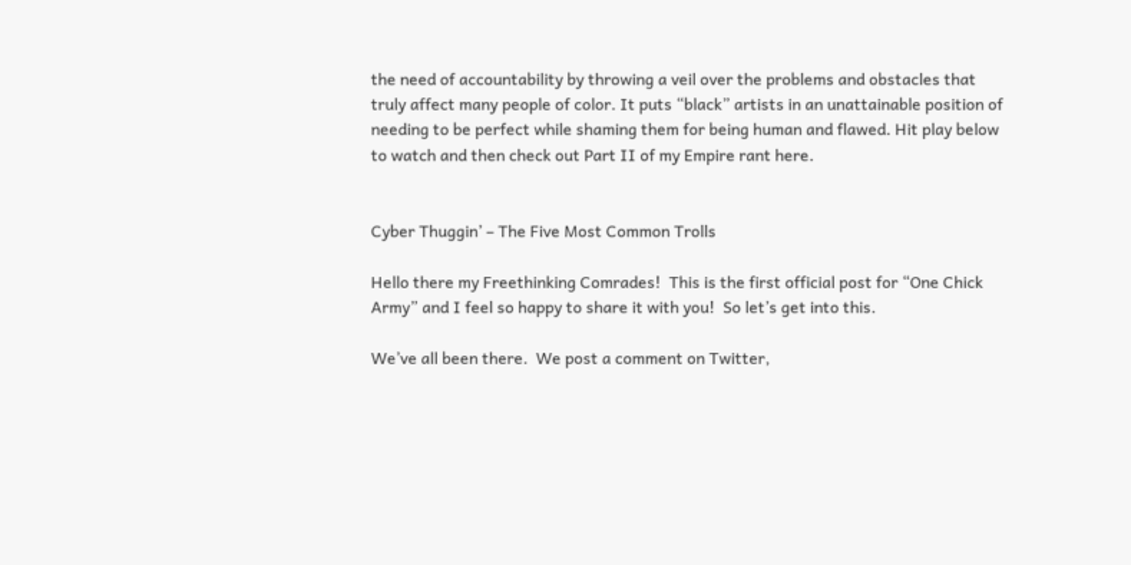the need of accountability by throwing a veil over the problems and obstacles that truly affect many people of color. It puts “black” artists in an unattainable position of needing to be perfect while shaming them for being human and flawed. Hit play below to watch and then check out Part II of my Empire rant here.


Cyber Thuggin’ – The Five Most Common Trolls

Hello there my Freethinking Comrades!  This is the first official post for “One Chick Army” and I feel so happy to share it with you!  So let’s get into this.

We’ve all been there.  We post a comment on Twitter,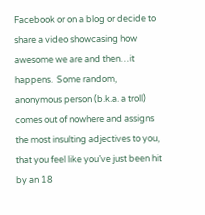Facebook or on a blog or decide to share a video showcasing how awesome we are and then…it happens.  Some random, anonymous person (b.k.a. a troll) comes out of nowhere and assigns the most insulting adjectives to you, that you feel like you’ve just been hit by an 18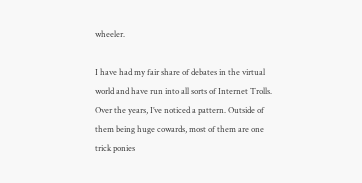wheeler.

I have had my fair share of debates in the virtual world and have run into all sorts of Internet Trolls.  Over the years, I’ve noticed a pattern. Outside of them being huge cowards, most of them are one trick ponies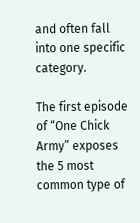and often fall into one specific category.

The first episode of “One Chick Army” exposes the 5 most common type of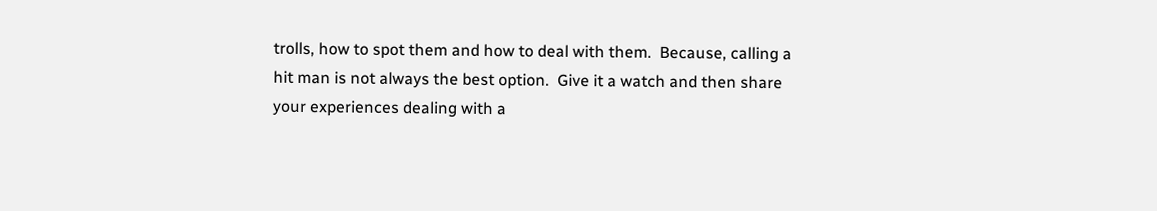trolls, how to spot them and how to deal with them.  Because, calling a hit man is not always the best option.  Give it a watch and then share your experiences dealing with a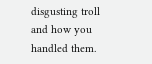disgusting troll and how you handled them.